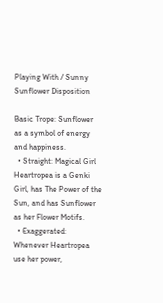Playing With / Sunny Sunflower Disposition

Basic Trope: Sunflower as a symbol of energy and happiness.
  • Straight: Magical Girl Heartropea is a Genki Girl, has The Power of the Sun, and has Sunflower as her Flower Motifs.
  • Exaggerated: Whenever Heartropea use her power,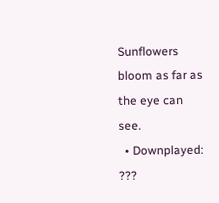Sunflowers bloom as far as the eye can see.
  • Downplayed: ???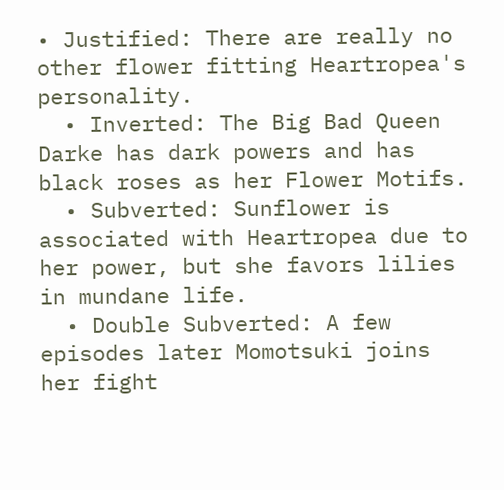• Justified: There are really no other flower fitting Heartropea's personality.
  • Inverted: The Big Bad Queen Darke has dark powers and has black roses as her Flower Motifs.
  • Subverted: Sunflower is associated with Heartropea due to her power, but she favors lilies in mundane life.
  • Double Subverted: A few episodes later Momotsuki joins her fight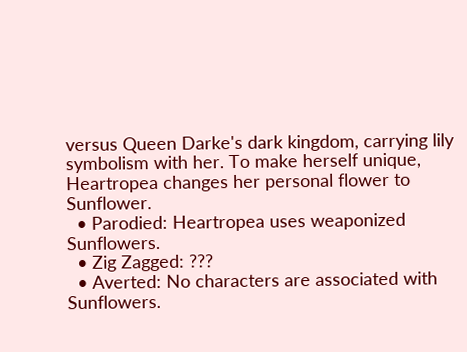versus Queen Darke's dark kingdom, carrying lily symbolism with her. To make herself unique, Heartropea changes her personal flower to Sunflower.
  • Parodied: Heartropea uses weaponized Sunflowers.
  • Zig Zagged: ???
  • Averted: No characters are associated with Sunflowers.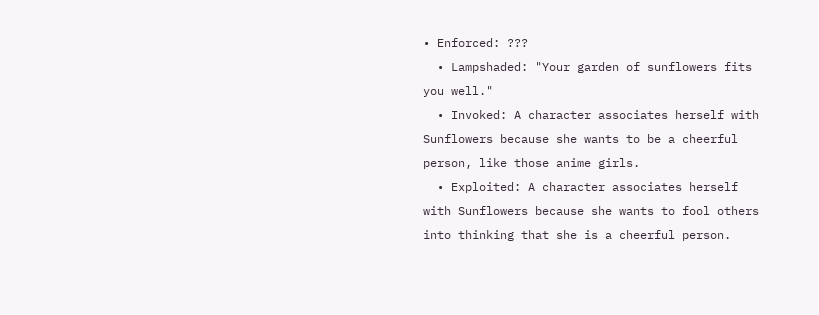• Enforced: ???
  • Lampshaded: "Your garden of sunflowers fits you well."
  • Invoked: A character associates herself with Sunflowers because she wants to be a cheerful person, like those anime girls.
  • Exploited: A character associates herself with Sunflowers because she wants to fool others into thinking that she is a cheerful person.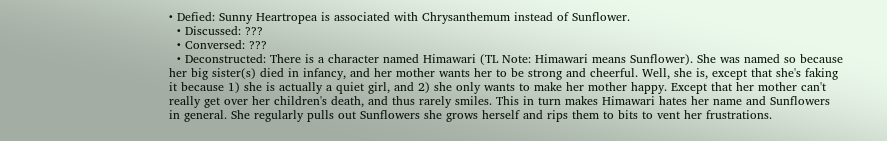• Defied: Sunny Heartropea is associated with Chrysanthemum instead of Sunflower.
  • Discussed: ???
  • Conversed: ???
  • Deconstructed: There is a character named Himawari (TL Note: Himawari means Sunflower). She was named so because her big sister(s) died in infancy, and her mother wants her to be strong and cheerful. Well, she is, except that she's faking it because 1) she is actually a quiet girl, and 2) she only wants to make her mother happy. Except that her mother can't really get over her children's death, and thus rarely smiles. This in turn makes Himawari hates her name and Sunflowers in general. She regularly pulls out Sunflowers she grows herself and rips them to bits to vent her frustrations.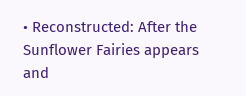• Reconstructed: After the Sunflower Fairies appears and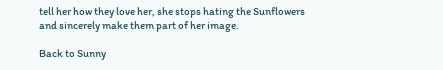tell her how they love her, she stops hating the Sunflowers and sincerely make them part of her image.

Back to Sunny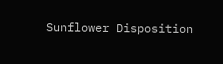Sunflower Disposition